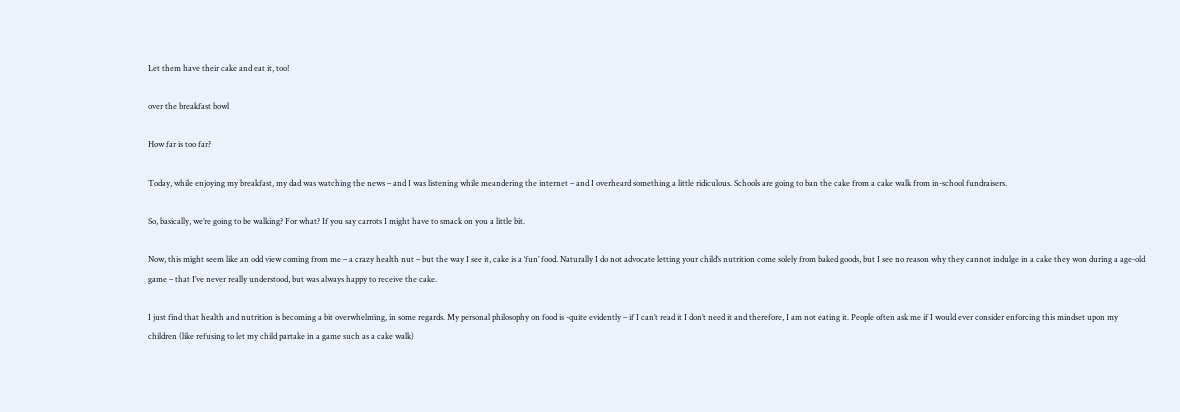Let them have their cake and eat it, too!

over the breakfast bowl

How far is too far?

Today, while enjoying my breakfast, my dad was watching the news – and I was listening while meandering the internet – and I overheard something a little ridiculous. Schools are going to ban the cake from a cake walk from in-school fundraisers.

So, basically, we’re going to be walking? For what? If you say carrots I might have to smack on you a little bit.

Now, this might seem like an odd view coming from me – a crazy health nut – but the way I see it, cake is a ‘fun’ food. Naturally I do not advocate letting your child’s nutrition come solely from baked goods, but I see no reason why they cannot indulge in a cake they won during a age-old game – that I’ve never really understood, but was always happy to receive the cake.

I just find that health and nutrition is becoming a bit overwhelming, in some regards. My personal philosophy on food is -quite evidently – if I can’t read it I don’t need it and therefore, I am not eating it. People often ask me if I would ever consider enforcing this mindset upon my children (like refusing to let my child partake in a game such as a cake walk)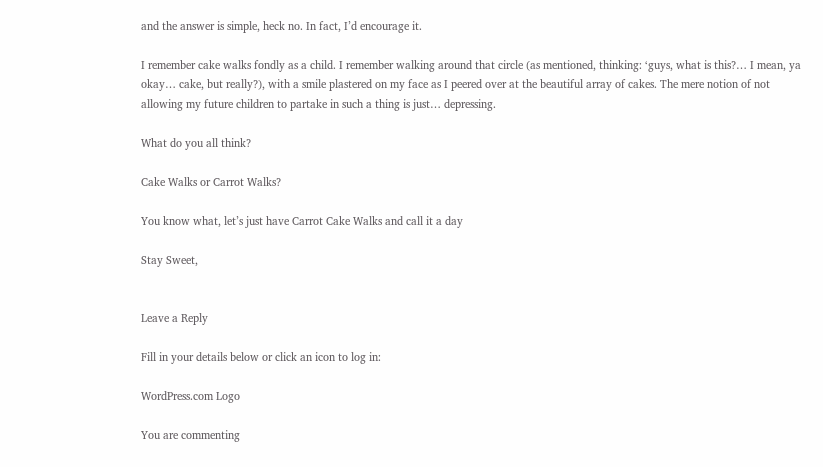and the answer is simple, heck no. In fact, I’d encourage it.

I remember cake walks fondly as a child. I remember walking around that circle (as mentioned, thinking: ‘guys, what is this?… I mean, ya okay… cake, but really?), with a smile plastered on my face as I peered over at the beautiful array of cakes. The mere notion of not allowing my future children to partake in such a thing is just… depressing.

What do you all think?

Cake Walks or Carrot Walks?

You know what, let’s just have Carrot Cake Walks and call it a day

Stay Sweet,


Leave a Reply

Fill in your details below or click an icon to log in:

WordPress.com Logo

You are commenting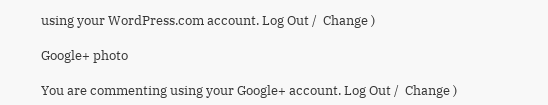using your WordPress.com account. Log Out /  Change )

Google+ photo

You are commenting using your Google+ account. Log Out /  Change )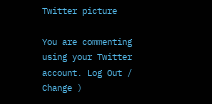Twitter picture

You are commenting using your Twitter account. Log Out /  Change )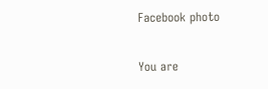Facebook photo

You are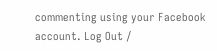commenting using your Facebook account. Log Out /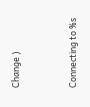Change )


Connecting to %s